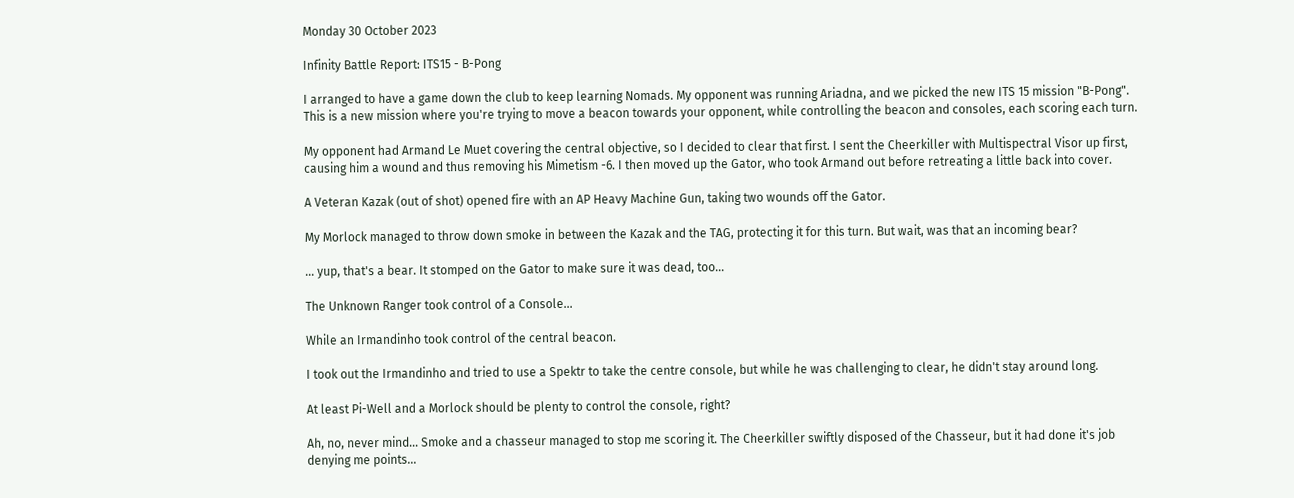Monday 30 October 2023

Infinity Battle Report: ITS15 - B-Pong

I arranged to have a game down the club to keep learning Nomads. My opponent was running Ariadna, and we picked the new ITS 15 mission "B-Pong". This is a new mission where you're trying to move a beacon towards your opponent, while controlling the beacon and consoles, each scoring each turn.

My opponent had Armand Le Muet covering the central objective, so I decided to clear that first. I sent the Cheerkiller with Multispectral Visor up first, causing him a wound and thus removing his Mimetism -6. I then moved up the Gator, who took Armand out before retreating a little back into cover.

A Veteran Kazak (out of shot) opened fire with an AP Heavy Machine Gun, taking two wounds off the Gator.

My Morlock managed to throw down smoke in between the Kazak and the TAG, protecting it for this turn. But wait, was that an incoming bear?

... yup, that's a bear. It stomped on the Gator to make sure it was dead, too...

The Unknown Ranger took control of a Console...

While an Irmandinho took control of the central beacon.

I took out the Irmandinho and tried to use a Spektr to take the centre console, but while he was challenging to clear, he didn't stay around long.

At least Pi-Well and a Morlock should be plenty to control the console, right?

Ah, no, never mind... Smoke and a chasseur managed to stop me scoring it. The Cheerkiller swiftly disposed of the Chasseur, but it had done it's job denying me points...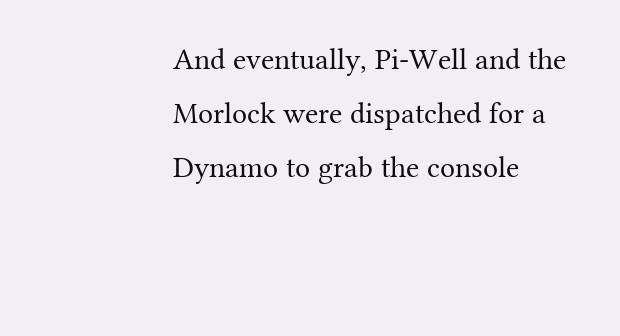And eventually, Pi-Well and the Morlock were dispatched for a Dynamo to grab the console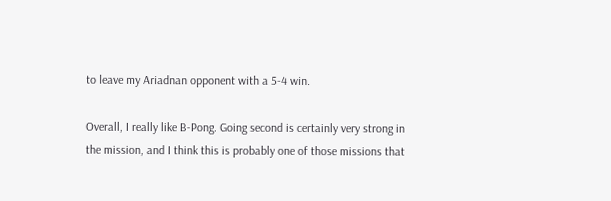to leave my Ariadnan opponent with a 5-4 win.

Overall, I really like B-Pong. Going second is certainly very strong in the mission, and I think this is probably one of those missions that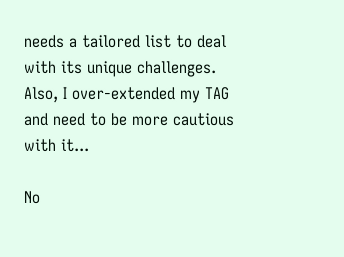needs a tailored list to deal with its unique challenges. Also, I over-extended my TAG and need to be more cautious with it...

No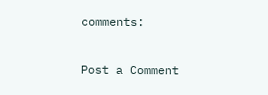comments:

Post a Comment